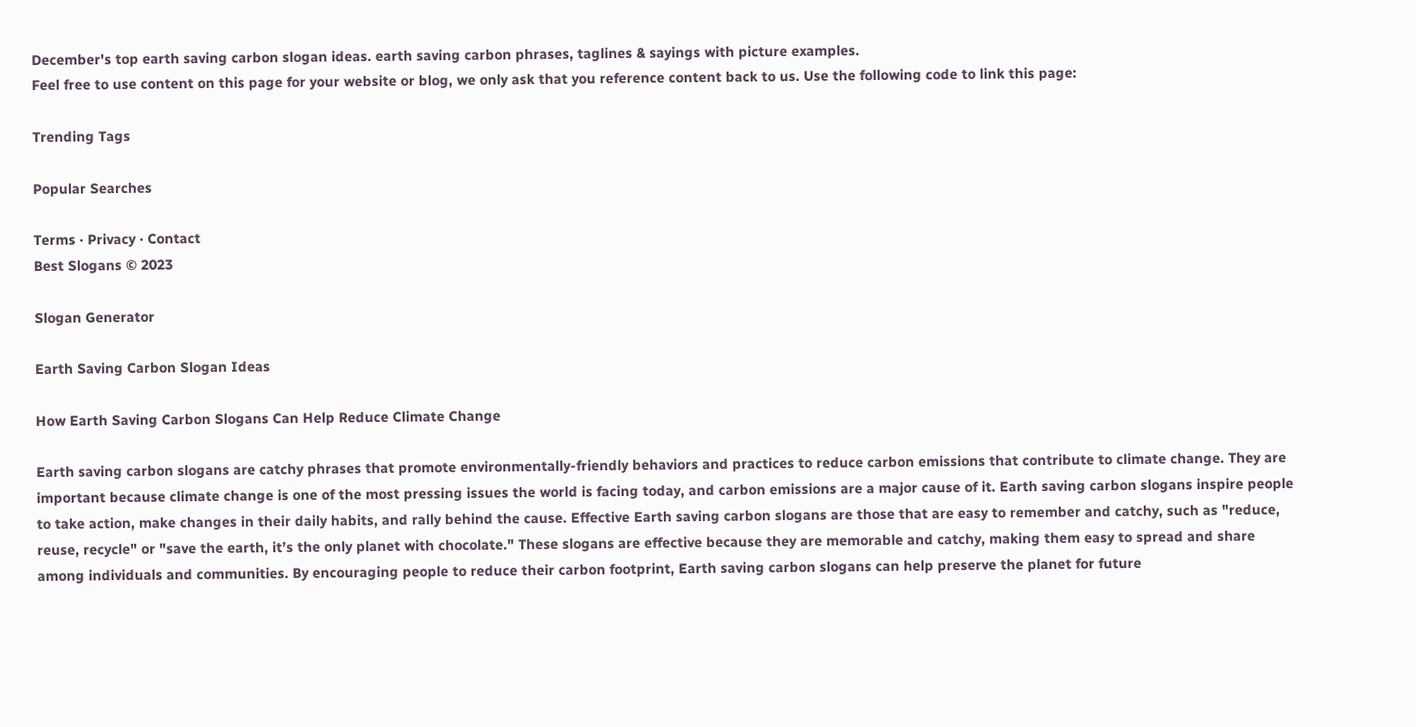December's top earth saving carbon slogan ideas. earth saving carbon phrases, taglines & sayings with picture examples.
Feel free to use content on this page for your website or blog, we only ask that you reference content back to us. Use the following code to link this page:

Trending Tags

Popular Searches

Terms · Privacy · Contact
Best Slogans © 2023

Slogan Generator

Earth Saving Carbon Slogan Ideas

How Earth Saving Carbon Slogans Can Help Reduce Climate Change

Earth saving carbon slogans are catchy phrases that promote environmentally-friendly behaviors and practices to reduce carbon emissions that contribute to climate change. They are important because climate change is one of the most pressing issues the world is facing today, and carbon emissions are a major cause of it. Earth saving carbon slogans inspire people to take action, make changes in their daily habits, and rally behind the cause. Effective Earth saving carbon slogans are those that are easy to remember and catchy, such as "reduce, reuse, recycle" or "save the earth, it’s the only planet with chocolate." These slogans are effective because they are memorable and catchy, making them easy to spread and share among individuals and communities. By encouraging people to reduce their carbon footprint, Earth saving carbon slogans can help preserve the planet for future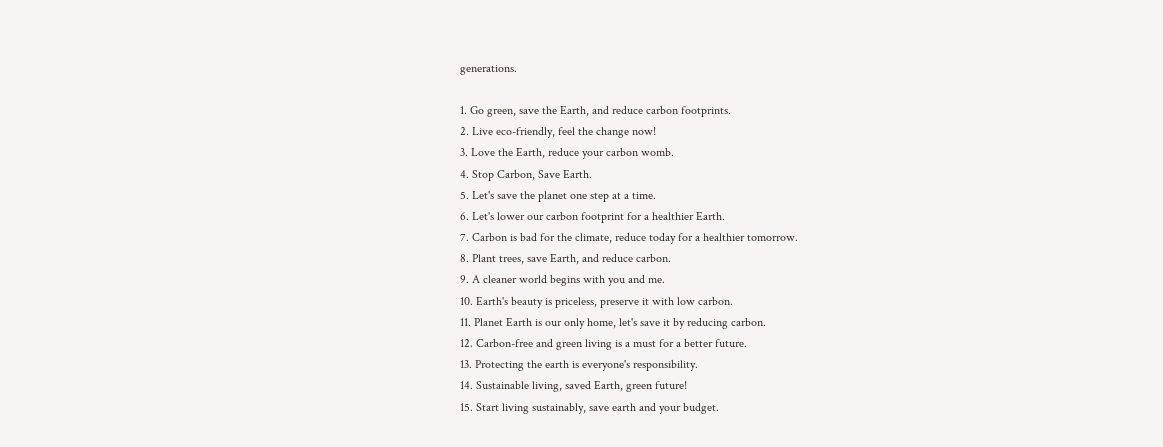generations.

1. Go green, save the Earth, and reduce carbon footprints.
2. Live eco-friendly, feel the change now!
3. Love the Earth, reduce your carbon womb.
4. Stop Carbon, Save Earth.
5. Let's save the planet one step at a time.
6. Let's lower our carbon footprint for a healthier Earth.
7. Carbon is bad for the climate, reduce today for a healthier tomorrow.
8. Plant trees, save Earth, and reduce carbon.
9. A cleaner world begins with you and me.
10. Earth's beauty is priceless, preserve it with low carbon.
11. Planet Earth is our only home, let's save it by reducing carbon.
12. Carbon-free and green living is a must for a better future.
13. Protecting the earth is everyone's responsibility.
14. Sustainable living, saved Earth, green future!
15. Start living sustainably, save earth and your budget.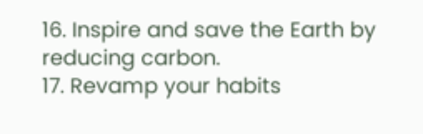16. Inspire and save the Earth by reducing carbon.
17. Revamp your habits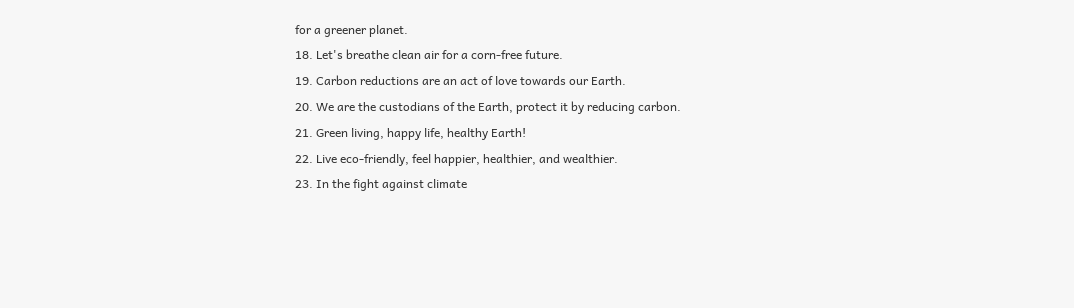for a greener planet.
18. Let's breathe clean air for a corn-free future.
19. Carbon reductions are an act of love towards our Earth.
20. We are the custodians of the Earth, protect it by reducing carbon.
21. Green living, happy life, healthy Earth!
22. Live eco-friendly, feel happier, healthier, and wealthier.
23. In the fight against climate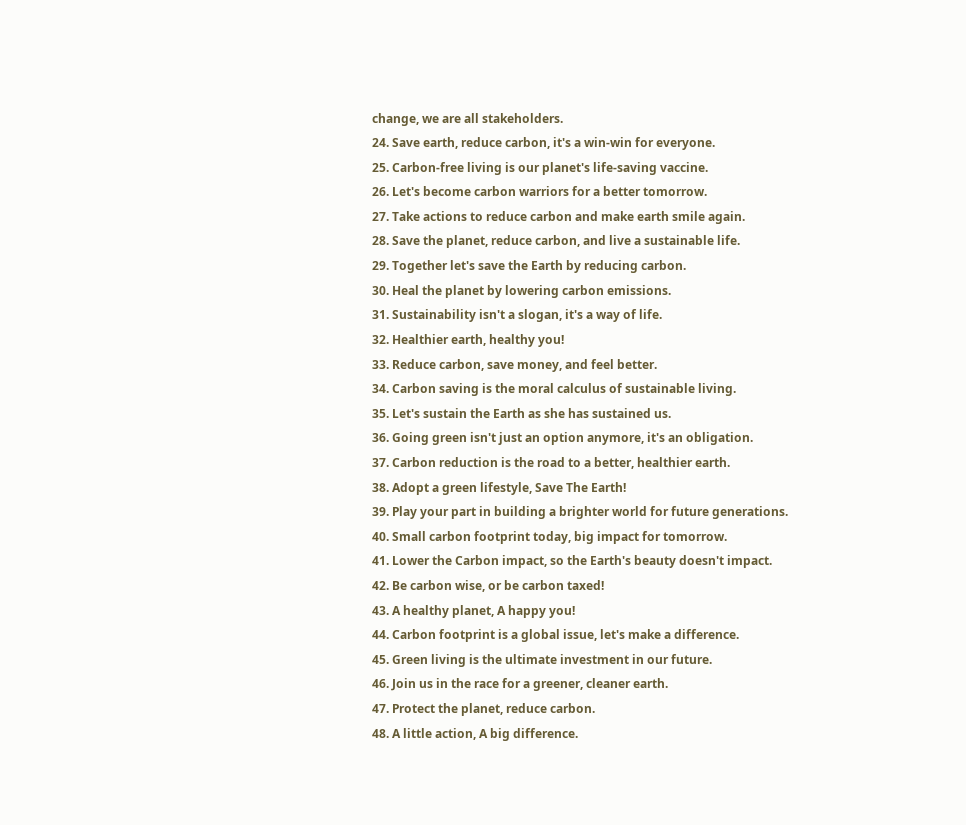change, we are all stakeholders.
24. Save earth, reduce carbon, it's a win-win for everyone.
25. Carbon-free living is our planet's life-saving vaccine.
26. Let's become carbon warriors for a better tomorrow.
27. Take actions to reduce carbon and make earth smile again.
28. Save the planet, reduce carbon, and live a sustainable life.
29. Together let's save the Earth by reducing carbon.
30. Heal the planet by lowering carbon emissions.
31. Sustainability isn't a slogan, it's a way of life.
32. Healthier earth, healthy you!
33. Reduce carbon, save money, and feel better.
34. Carbon saving is the moral calculus of sustainable living.
35. Let's sustain the Earth as she has sustained us.
36. Going green isn't just an option anymore, it's an obligation.
37. Carbon reduction is the road to a better, healthier earth.
38. Adopt a green lifestyle, Save The Earth!
39. Play your part in building a brighter world for future generations.
40. Small carbon footprint today, big impact for tomorrow.
41. Lower the Carbon impact, so the Earth's beauty doesn't impact.
42. Be carbon wise, or be carbon taxed!
43. A healthy planet, A happy you!
44. Carbon footprint is a global issue, let's make a difference.
45. Green living is the ultimate investment in our future.
46. Join us in the race for a greener, cleaner earth.
47. Protect the planet, reduce carbon.
48. A little action, A big difference.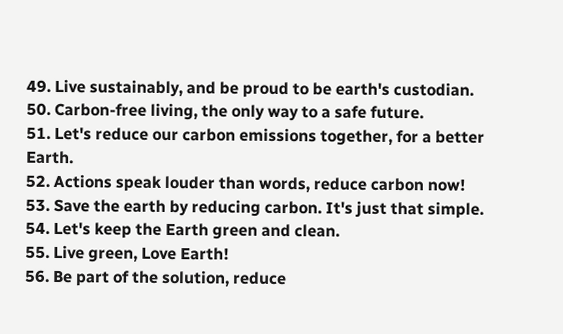49. Live sustainably, and be proud to be earth's custodian.
50. Carbon-free living, the only way to a safe future.
51. Let's reduce our carbon emissions together, for a better Earth.
52. Actions speak louder than words, reduce carbon now!
53. Save the earth by reducing carbon. It's just that simple.
54. Let's keep the Earth green and clean.
55. Live green, Love Earth!
56. Be part of the solution, reduce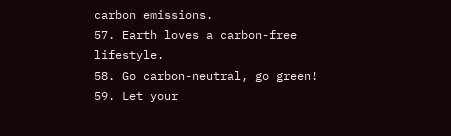carbon emissions.
57. Earth loves a carbon-free lifestyle.
58. Go carbon-neutral, go green!
59. Let your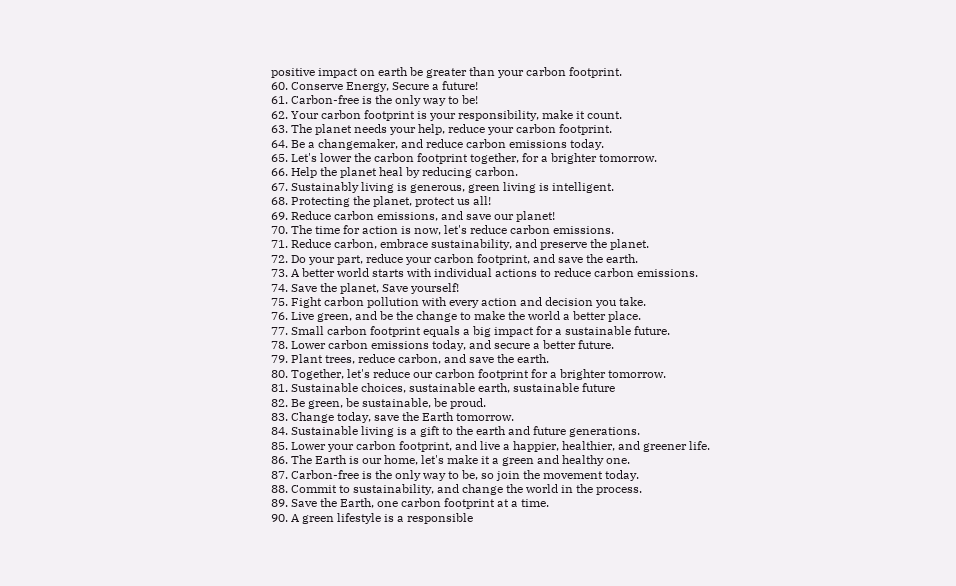positive impact on earth be greater than your carbon footprint.
60. Conserve Energy, Secure a future!
61. Carbon-free is the only way to be!
62. Your carbon footprint is your responsibility, make it count.
63. The planet needs your help, reduce your carbon footprint.
64. Be a changemaker, and reduce carbon emissions today.
65. Let's lower the carbon footprint together, for a brighter tomorrow.
66. Help the planet heal by reducing carbon.
67. Sustainably living is generous, green living is intelligent.
68. Protecting the planet, protect us all!
69. Reduce carbon emissions, and save our planet!
70. The time for action is now, let's reduce carbon emissions.
71. Reduce carbon, embrace sustainability, and preserve the planet.
72. Do your part, reduce your carbon footprint, and save the earth.
73. A better world starts with individual actions to reduce carbon emissions.
74. Save the planet, Save yourself!
75. Fight carbon pollution with every action and decision you take.
76. Live green, and be the change to make the world a better place.
77. Small carbon footprint equals a big impact for a sustainable future.
78. Lower carbon emissions today, and secure a better future.
79. Plant trees, reduce carbon, and save the earth.
80. Together, let's reduce our carbon footprint for a brighter tomorrow.
81. Sustainable choices, sustainable earth, sustainable future
82. Be green, be sustainable, be proud.
83. Change today, save the Earth tomorrow.
84. Sustainable living is a gift to the earth and future generations.
85. Lower your carbon footprint, and live a happier, healthier, and greener life.
86. The Earth is our home, let's make it a green and healthy one.
87. Carbon-free is the only way to be, so join the movement today.
88. Commit to sustainability, and change the world in the process.
89. Save the Earth, one carbon footprint at a time.
90. A green lifestyle is a responsible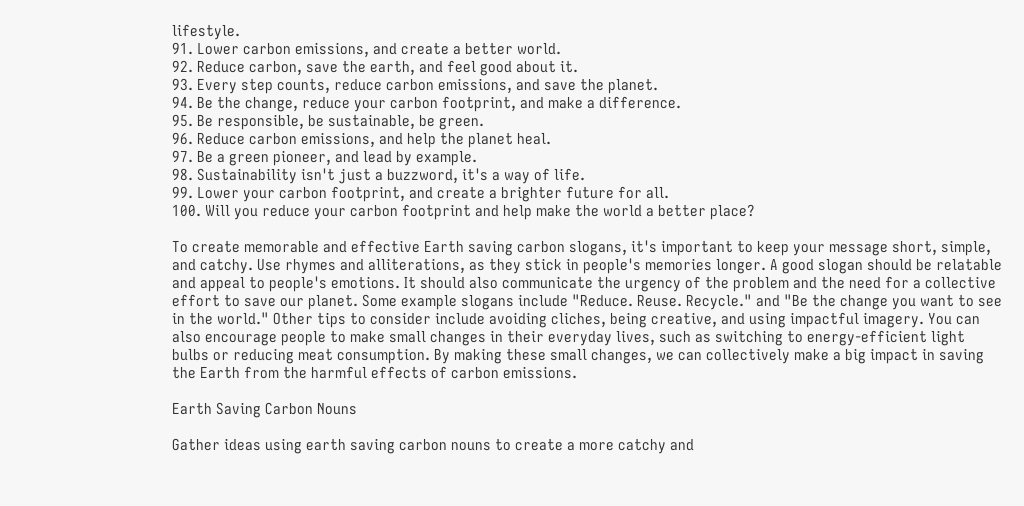lifestyle.
91. Lower carbon emissions, and create a better world.
92. Reduce carbon, save the earth, and feel good about it.
93. Every step counts, reduce carbon emissions, and save the planet.
94. Be the change, reduce your carbon footprint, and make a difference.
95. Be responsible, be sustainable, be green.
96. Reduce carbon emissions, and help the planet heal.
97. Be a green pioneer, and lead by example.
98. Sustainability isn't just a buzzword, it's a way of life.
99. Lower your carbon footprint, and create a brighter future for all.
100. Will you reduce your carbon footprint and help make the world a better place?

To create memorable and effective Earth saving carbon slogans, it's important to keep your message short, simple, and catchy. Use rhymes and alliterations, as they stick in people's memories longer. A good slogan should be relatable and appeal to people's emotions. It should also communicate the urgency of the problem and the need for a collective effort to save our planet. Some example slogans include "Reduce. Reuse. Recycle." and "Be the change you want to see in the world." Other tips to consider include avoiding cliches, being creative, and using impactful imagery. You can also encourage people to make small changes in their everyday lives, such as switching to energy-efficient light bulbs or reducing meat consumption. By making these small changes, we can collectively make a big impact in saving the Earth from the harmful effects of carbon emissions.

Earth Saving Carbon Nouns

Gather ideas using earth saving carbon nouns to create a more catchy and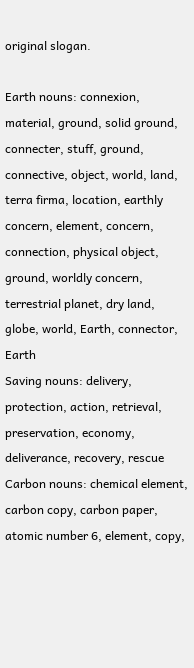original slogan.

Earth nouns: connexion, material, ground, solid ground, connecter, stuff, ground, connective, object, world, land, terra firma, location, earthly concern, element, concern, connection, physical object, ground, worldly concern, terrestrial planet, dry land, globe, world, Earth, connector, Earth
Saving nouns: delivery, protection, action, retrieval, preservation, economy, deliverance, recovery, rescue
Carbon nouns: chemical element, carbon copy, carbon paper, atomic number 6, element, copy,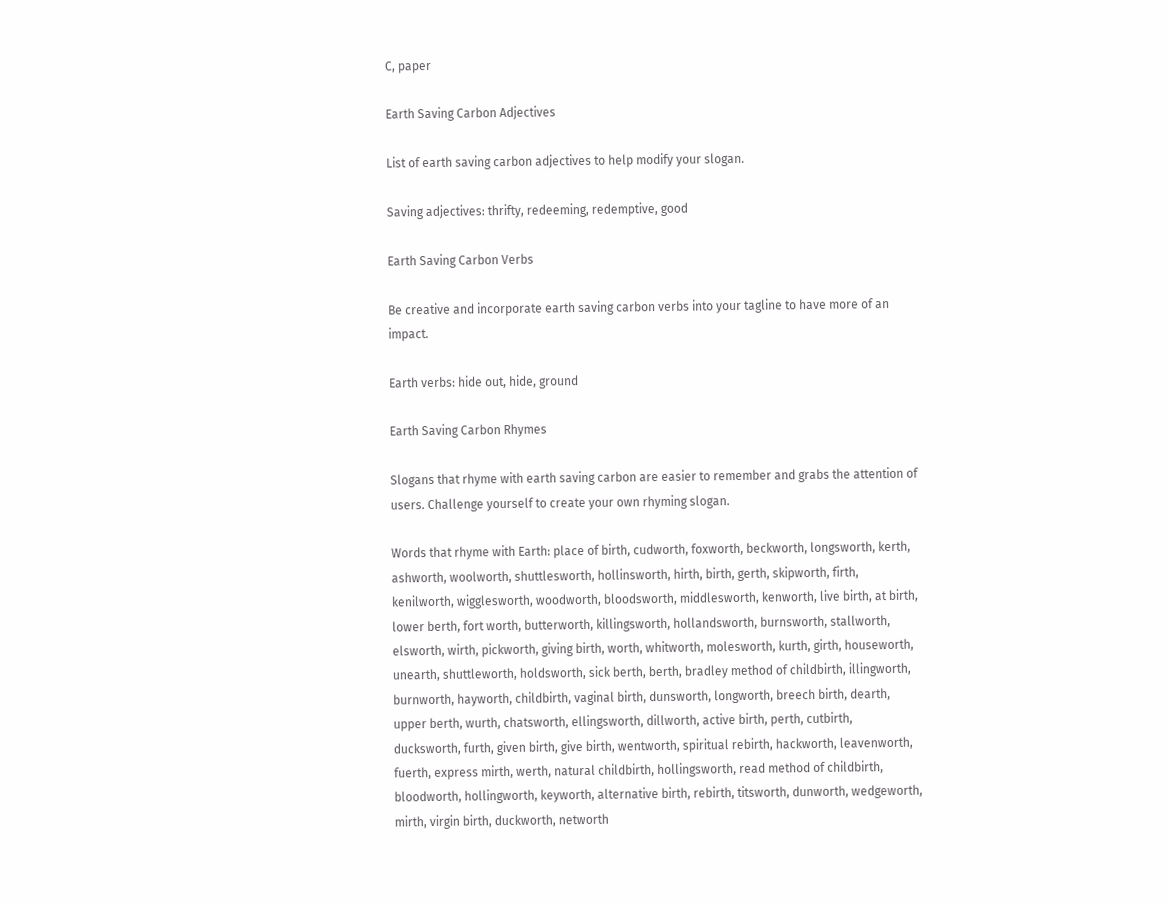C, paper

Earth Saving Carbon Adjectives

List of earth saving carbon adjectives to help modify your slogan.

Saving adjectives: thrifty, redeeming, redemptive, good

Earth Saving Carbon Verbs

Be creative and incorporate earth saving carbon verbs into your tagline to have more of an impact.

Earth verbs: hide out, hide, ground

Earth Saving Carbon Rhymes

Slogans that rhyme with earth saving carbon are easier to remember and grabs the attention of users. Challenge yourself to create your own rhyming slogan.

Words that rhyme with Earth: place of birth, cudworth, foxworth, beckworth, longsworth, kerth, ashworth, woolworth, shuttlesworth, hollinsworth, hirth, birth, gerth, skipworth, firth, kenilworth, wigglesworth, woodworth, bloodsworth, middlesworth, kenworth, live birth, at birth, lower berth, fort worth, butterworth, killingsworth, hollandsworth, burnsworth, stallworth, elsworth, wirth, pickworth, giving birth, worth, whitworth, molesworth, kurth, girth, houseworth, unearth, shuttleworth, holdsworth, sick berth, berth, bradley method of childbirth, illingworth, burnworth, hayworth, childbirth, vaginal birth, dunsworth, longworth, breech birth, dearth, upper berth, wurth, chatsworth, ellingsworth, dillworth, active birth, perth, cutbirth, ducksworth, furth, given birth, give birth, wentworth, spiritual rebirth, hackworth, leavenworth, fuerth, express mirth, werth, natural childbirth, hollingsworth, read method of childbirth, bloodworth, hollingworth, keyworth, alternative birth, rebirth, titsworth, dunworth, wedgeworth, mirth, virgin birth, duckworth, networth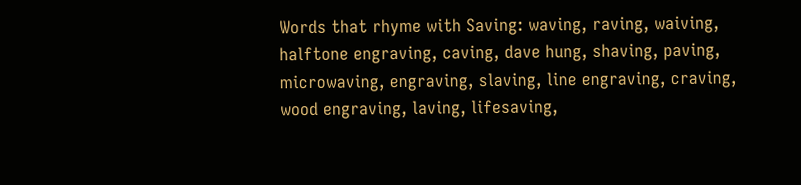Words that rhyme with Saving: waving, raving, waiving, halftone engraving, caving, dave hung, shaving, paving, microwaving, engraving, slaving, line engraving, craving, wood engraving, laving, lifesaving,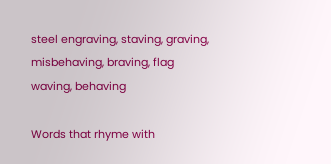steel engraving, staving, graving, misbehaving, braving, flag waving, behaving

Words that rhyme with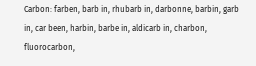Carbon: farben, barb in, rhubarb in, darbonne, barbin, garb in, car been, harbin, barbe in, aldicarb in, charbon, fluorocarbon,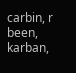carbin, r been, karban,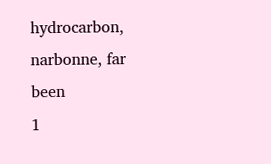hydrocarbon, narbonne, far been
1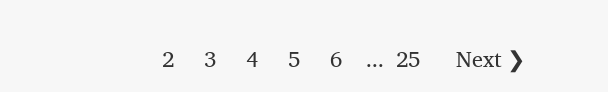2     3     4     5     6    ...  25      Next ❯